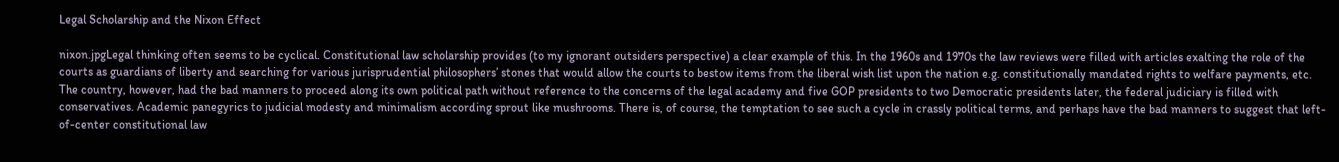Legal Scholarship and the Nixon Effect

nixon.jpgLegal thinking often seems to be cyclical. Constitutional law scholarship provides (to my ignorant outsiders perspective) a clear example of this. In the 1960s and 1970s the law reviews were filled with articles exalting the role of the courts as guardians of liberty and searching for various jurisprudential philosophers’ stones that would allow the courts to bestow items from the liberal wish list upon the nation e.g. constitutionally mandated rights to welfare payments, etc. The country, however, had the bad manners to proceed along its own political path without reference to the concerns of the legal academy and five GOP presidents to two Democratic presidents later, the federal judiciary is filled with conservatives. Academic panegyrics to judicial modesty and minimalism according sprout like mushrooms. There is, of course, the temptation to see such a cycle in crassly political terms, and perhaps have the bad manners to suggest that left-of-center constitutional law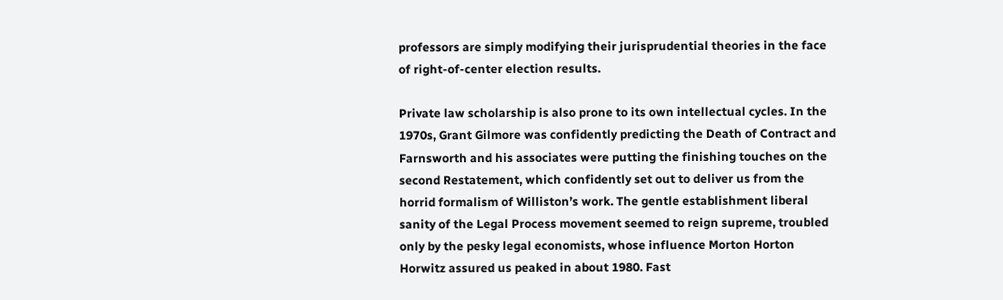professors are simply modifying their jurisprudential theories in the face of right-of-center election results.

Private law scholarship is also prone to its own intellectual cycles. In the 1970s, Grant Gilmore was confidently predicting the Death of Contract and Farnsworth and his associates were putting the finishing touches on the second Restatement, which confidently set out to deliver us from the horrid formalism of Williston’s work. The gentle establishment liberal sanity of the Legal Process movement seemed to reign supreme, troubled only by the pesky legal economists, whose influence Morton Horton Horwitz assured us peaked in about 1980. Fast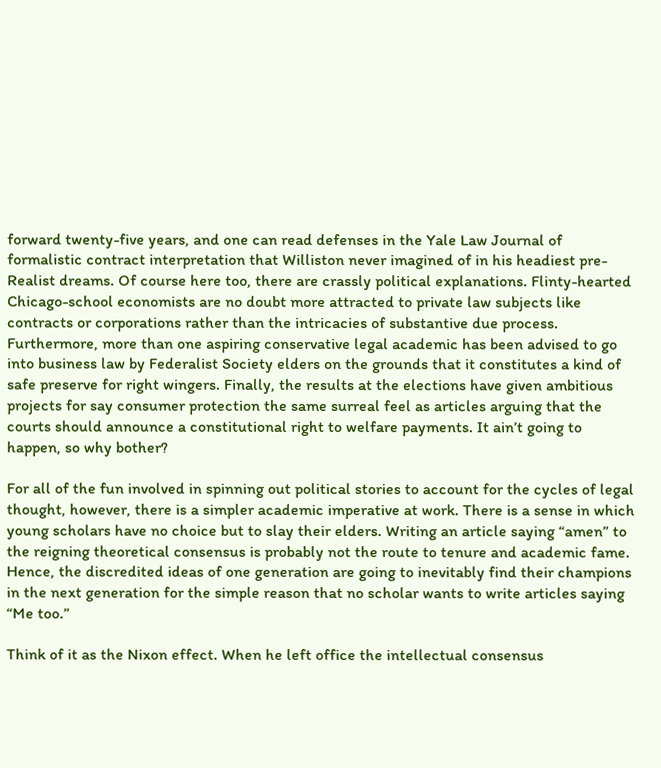forward twenty-five years, and one can read defenses in the Yale Law Journal of formalistic contract interpretation that Williston never imagined of in his headiest pre-Realist dreams. Of course here too, there are crassly political explanations. Flinty-hearted Chicago-school economists are no doubt more attracted to private law subjects like contracts or corporations rather than the intricacies of substantive due process. Furthermore, more than one aspiring conservative legal academic has been advised to go into business law by Federalist Society elders on the grounds that it constitutes a kind of safe preserve for right wingers. Finally, the results at the elections have given ambitious projects for say consumer protection the same surreal feel as articles arguing that the courts should announce a constitutional right to welfare payments. It ain’t going to happen, so why bother?

For all of the fun involved in spinning out political stories to account for the cycles of legal thought, however, there is a simpler academic imperative at work. There is a sense in which young scholars have no choice but to slay their elders. Writing an article saying “amen” to the reigning theoretical consensus is probably not the route to tenure and academic fame. Hence, the discredited ideas of one generation are going to inevitably find their champions in the next generation for the simple reason that no scholar wants to write articles saying “Me too.”

Think of it as the Nixon effect. When he left office the intellectual consensus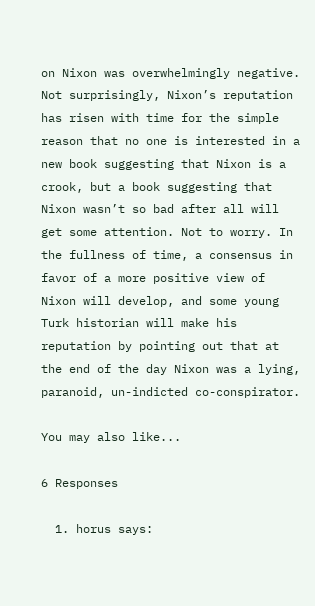on Nixon was overwhelmingly negative. Not surprisingly, Nixon’s reputation has risen with time for the simple reason that no one is interested in a new book suggesting that Nixon is a crook, but a book suggesting that Nixon wasn’t so bad after all will get some attention. Not to worry. In the fullness of time, a consensus in favor of a more positive view of Nixon will develop, and some young Turk historian will make his reputation by pointing out that at the end of the day Nixon was a lying, paranoid, un-indicted co-conspirator.

You may also like...

6 Responses

  1. horus says: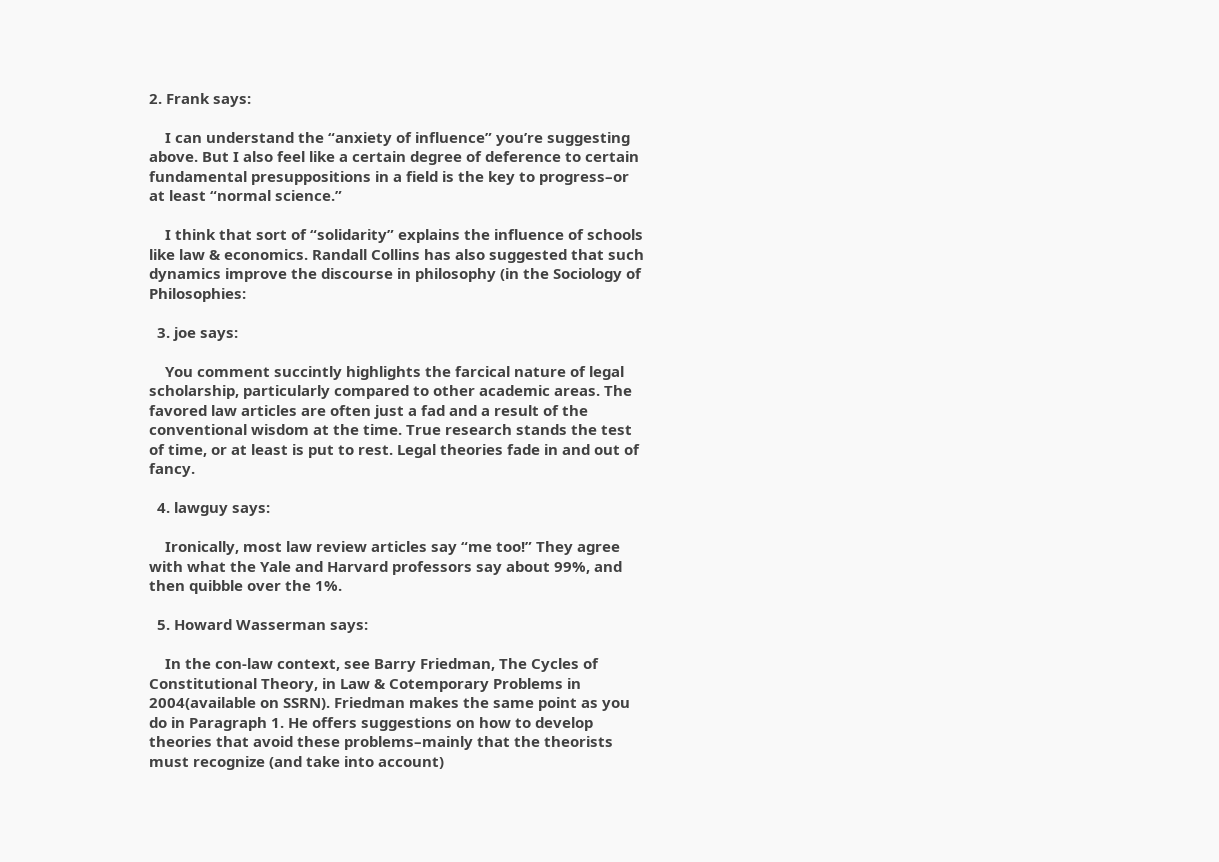2. Frank says:

    I can understand the “anxiety of influence” you’re suggesting above. But I also feel like a certain degree of deference to certain fundamental presuppositions in a field is the key to progress–or at least “normal science.”

    I think that sort of “solidarity” explains the influence of schools like law & economics. Randall Collins has also suggested that such dynamics improve the discourse in philosophy (in the Sociology of Philosophies:

  3. joe says:

    You comment succintly highlights the farcical nature of legal scholarship, particularly compared to other academic areas. The favored law articles are often just a fad and a result of the conventional wisdom at the time. True research stands the test of time, or at least is put to rest. Legal theories fade in and out of fancy.

  4. lawguy says:

    Ironically, most law review articles say “me too!” They agree with what the Yale and Harvard professors say about 99%, and then quibble over the 1%.

  5. Howard Wasserman says:

    In the con-law context, see Barry Friedman, The Cycles of Constitutional Theory, in Law & Cotemporary Problems in 2004(available on SSRN). Friedman makes the same point as you do in Paragraph 1. He offers suggestions on how to develop theories that avoid these problems–mainly that the theorists must recognize (and take into account)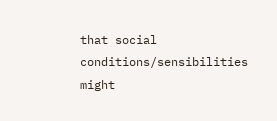that social conditions/sensibilities might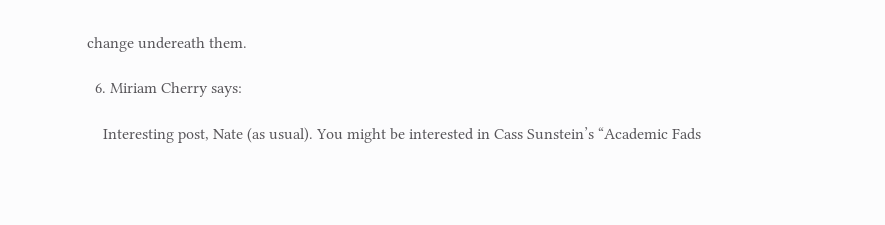change undereath them.

  6. Miriam Cherry says:

    Interesting post, Nate (as usual). You might be interested in Cass Sunstein’s “Academic Fads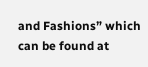and Fashions” which can be found at